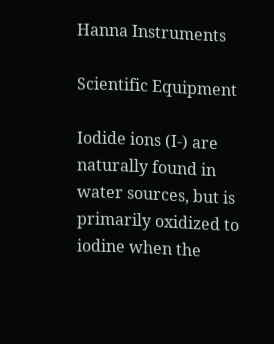Hanna Instruments

Scientific Equipment

Iodide ions (I-) are naturally found in water sources, but is primarily oxidized to iodine when the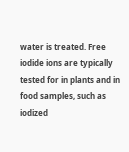water is treated. Free iodide ions are typically tested for in plants and in food samples, such as iodized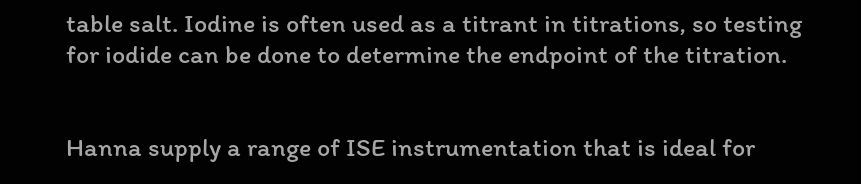table salt. Iodine is often used as a titrant in titrations, so testing for iodide can be done to determine the endpoint of the titration.


Hanna supply a range of ISE instrumentation that is ideal for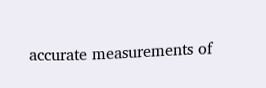accurate measurements of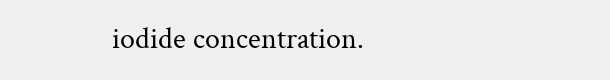iodide concentration.